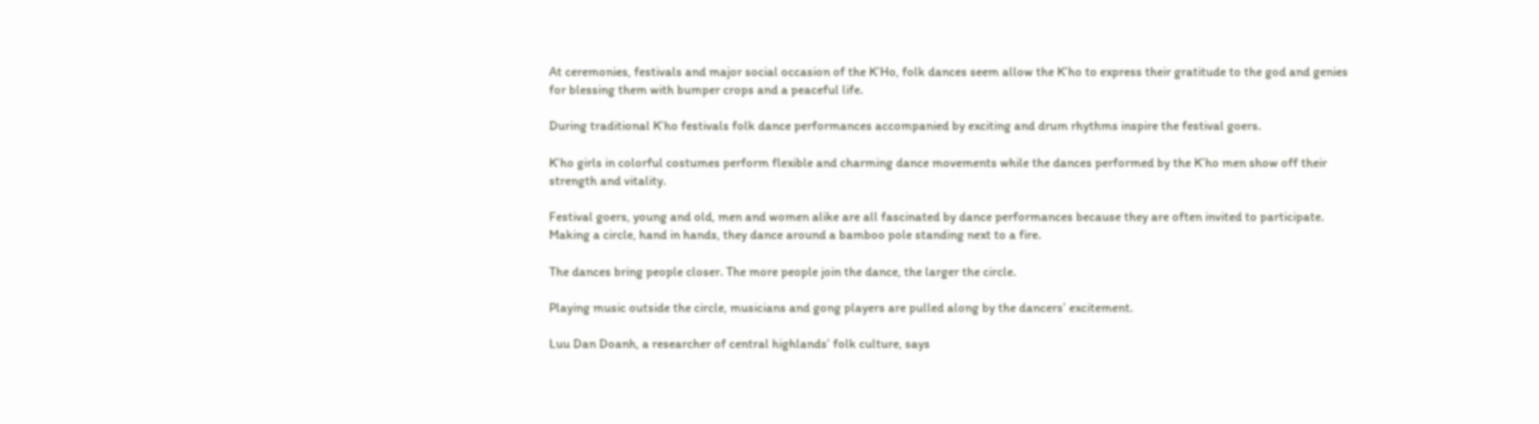At ceremonies, festivals and major social occasion of the K’Ho, folk dances seem allow the K’ho to express their gratitude to the god and genies for blessing them with bumper crops and a peaceful life.

During traditional K’ho festivals folk dance performances accompanied by exciting and drum rhythms inspire the festival goers.

K’ho girls in colorful costumes perform flexible and charming dance movements while the dances performed by the K’ho men show off their strength and vitality.

Festival goers, young and old, men and women alike are all fascinated by dance performances because they are often invited to participate. Making a circle, hand in hands, they dance around a bamboo pole standing next to a fire.

The dances bring people closer. The more people join the dance, the larger the circle.

Playing music outside the circle, musicians and gong players are pulled along by the dancers’ excitement.

Luu Dan Doanh, a researcher of central highlands’ folk culture, says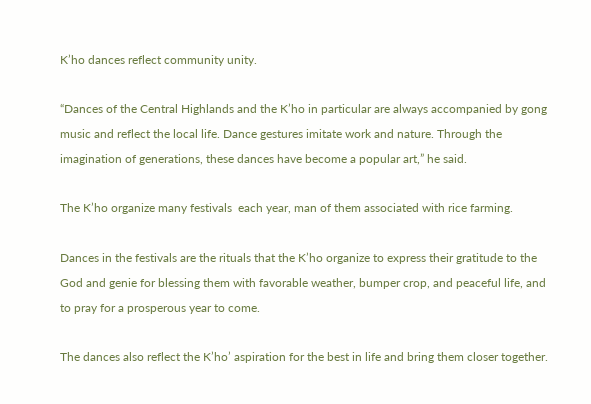K’ho dances reflect community unity.

“Dances of the Central Highlands and the K’ho in particular are always accompanied by gong music and reflect the local life. Dance gestures imitate work and nature. Through the imagination of generations, these dances have become a popular art,” he said.

The K’ho organize many festivals  each year, man of them associated with rice farming.

Dances in the festivals are the rituals that the K’ho organize to express their gratitude to the God and genie for blessing them with favorable weather, bumper crop, and peaceful life, and to pray for a prosperous year to come.

The dances also reflect the K’ho’ aspiration for the best in life and bring them closer together.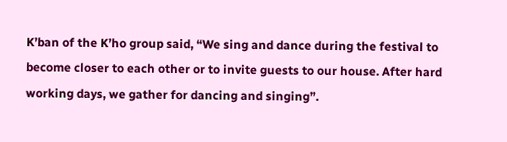K’ban of the K’ho group said, “We sing and dance during the festival to become closer to each other or to invite guests to our house. After hard working days, we gather for dancing and singing”.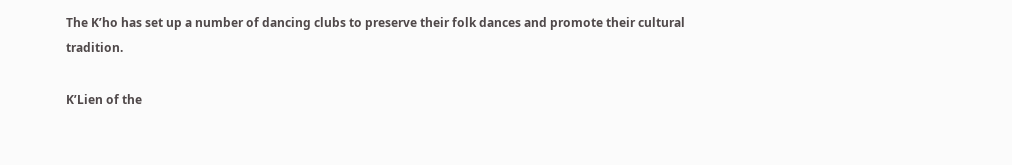The K’ho has set up a number of dancing clubs to preserve their folk dances and promote their cultural tradition.

K’Lien of the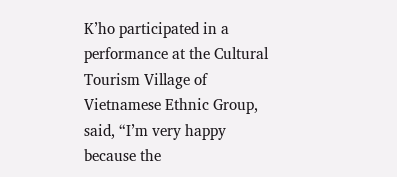K’ho participated in a performance at the Cultural Tourism Village of Vietnamese Ethnic Group, said, “I’m very happy because the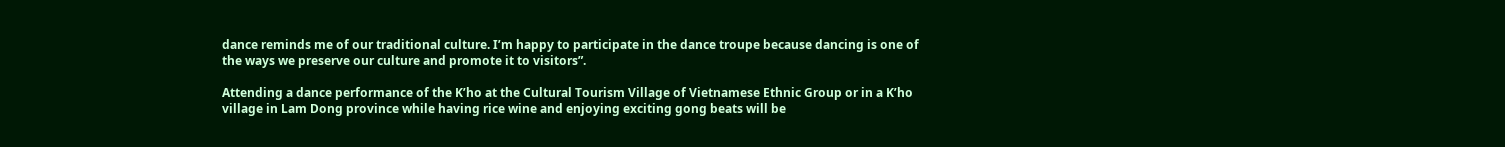dance reminds me of our traditional culture. I’m happy to participate in the dance troupe because dancing is one of the ways we preserve our culture and promote it to visitors”.

Attending a dance performance of the K’ho at the Cultural Tourism Village of Vietnamese Ethnic Group or in a K’ho village in Lam Dong province while having rice wine and enjoying exciting gong beats will be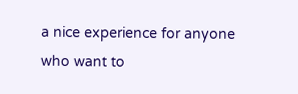a nice experience for anyone who want to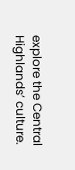explore the Central Highlands’ culture.